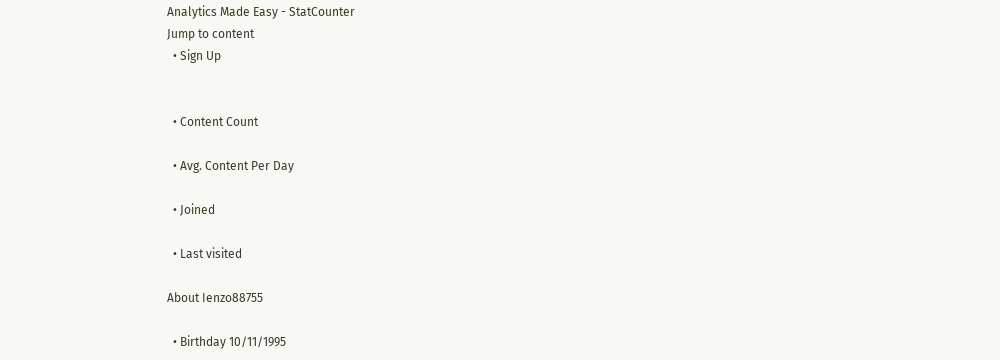Analytics Made Easy - StatCounter
Jump to content
  • Sign Up


  • Content Count

  • Avg. Content Per Day

  • Joined

  • Last visited

About Ienzo88755

  • Birthday 10/11/1995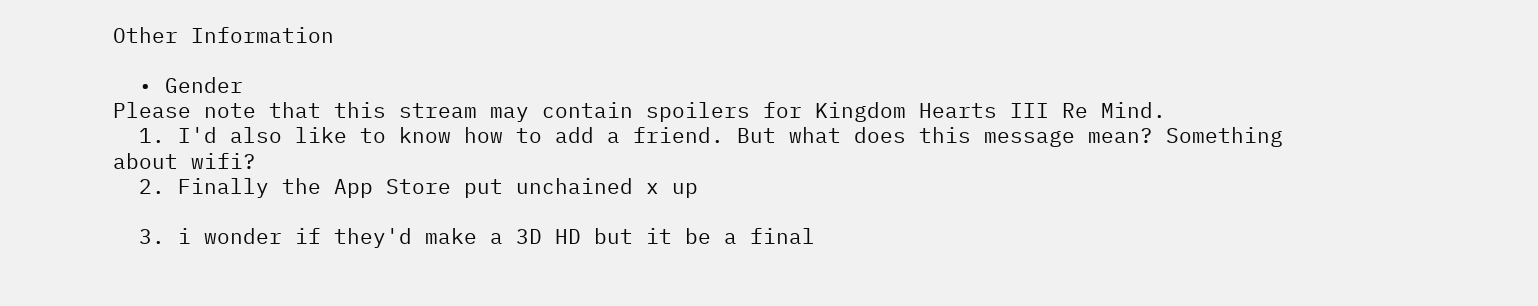Other Information

  • Gender
Please note that this stream may contain spoilers for Kingdom Hearts III Re Mind.
  1. I'd also like to know how to add a friend. But what does this message mean? Something about wifi?
  2. Finally the App Store put unchained x up

  3. i wonder if they'd make a 3D HD but it be a final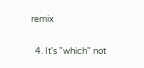remix

  4. It's "which" not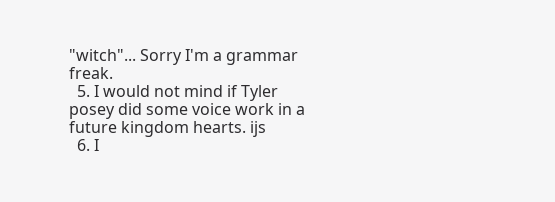"witch"... Sorry I'm a grammar freak.
  5. I would not mind if Tyler posey did some voice work in a future kingdom hearts. ijs
  6. I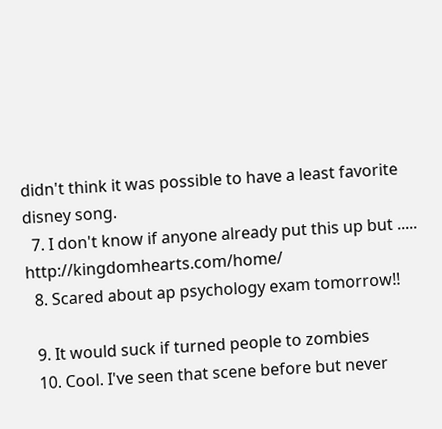didn't think it was possible to have a least favorite disney song.
  7. I don't know if anyone already put this up but ..... http://kingdomhearts.com/home/
  8. Scared about ap psychology exam tomorrow!!

  9. It would suck if turned people to zombies
  10. Cool. I've seen that scene before but never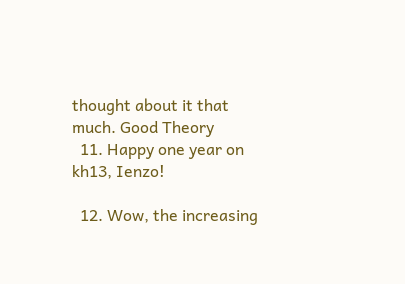thought about it that much. Good Theory
  11. Happy one year on kh13, Ienzo!

  12. Wow, the increasing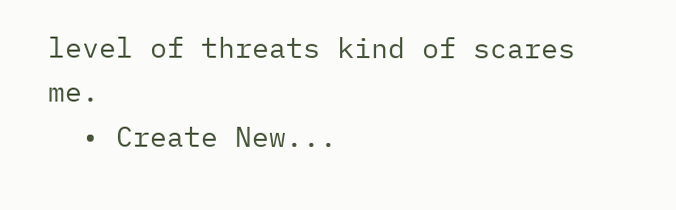level of threats kind of scares me.
  • Create New...